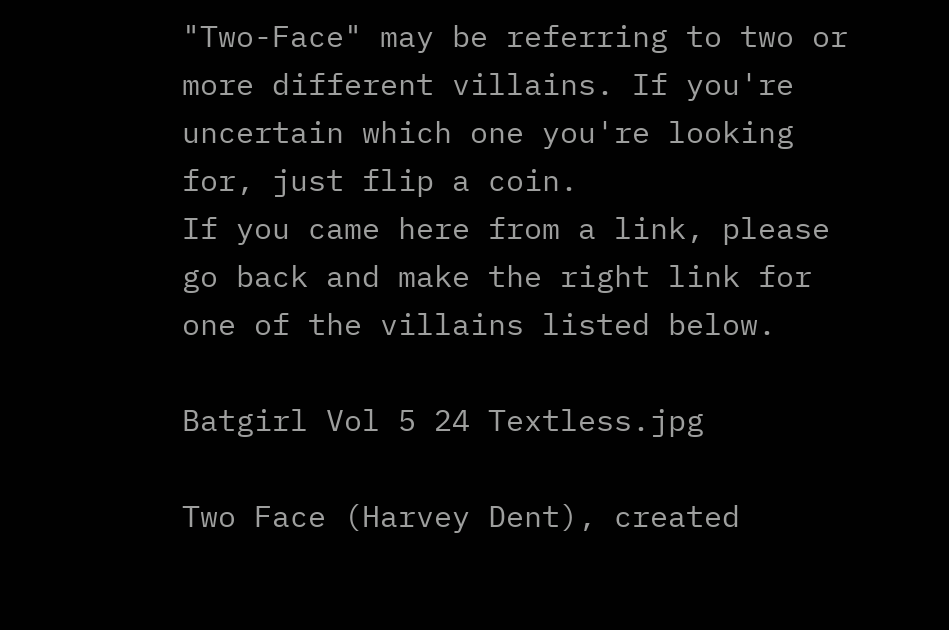"Two-Face" may be referring to two or more different villains. If you're uncertain which one you're looking for, just flip a coin.
If you came here from a link, please go back and make the right link for one of the villains listed below.

Batgirl Vol 5 24 Textless.jpg

Two Face (Harvey Dent), created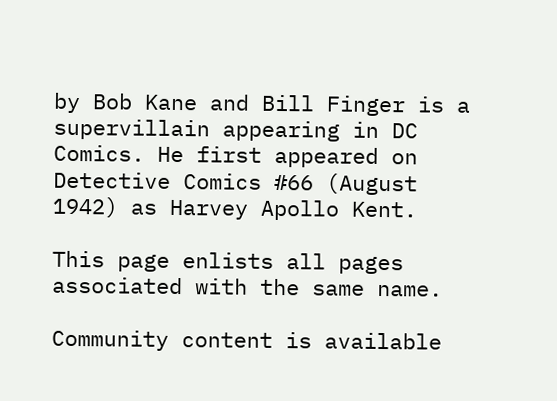by Bob Kane and Bill Finger is a supervillain appearing in DC Comics. He first appeared on Detective Comics #66 (August 1942) as Harvey Apollo Kent.

This page enlists all pages associated with the same name.

Community content is available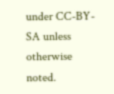under CC-BY-SA unless otherwise noted.